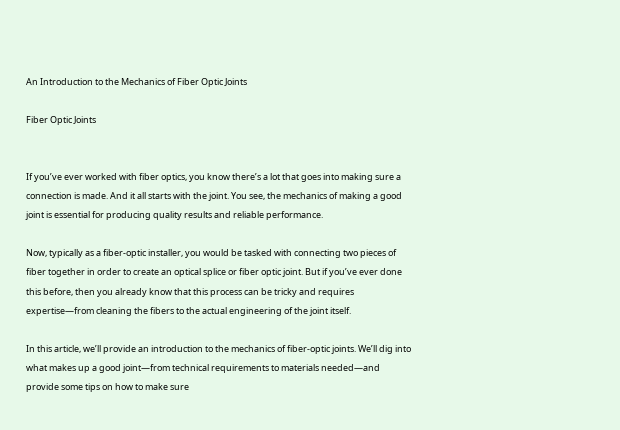An Introduction to the Mechanics of Fiber Optic Joints

Fiber Optic Joints


If you’ve ever worked with fiber optics, you know there’s a lot that goes into making sure a connection is made. And it all starts with the joint. You see, the mechanics of making a good joint is essential for producing quality results and reliable performance.

Now, typically as a fiber-optic installer, you would be tasked with connecting two pieces of fiber together in order to create an optical splice or fiber optic joint. But if you’ve ever done this before, then you already know that this process can be tricky and requires expertise—from cleaning the fibers to the actual engineering of the joint itself.

In this article, we’ll provide an introduction to the mechanics of fiber-optic joints. We’ll dig into what makes up a good joint—from technical requirements to materials needed—and provide some tips on how to make sure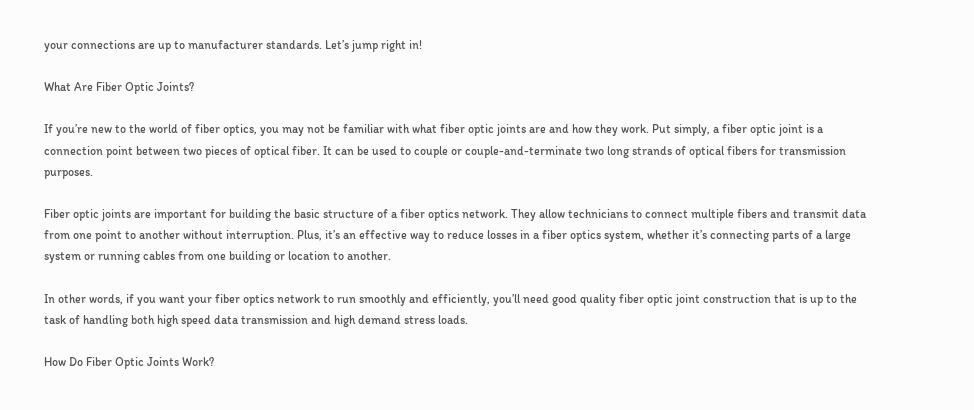your connections are up to manufacturer standards. Let’s jump right in!

What Are Fiber Optic Joints?

If you’re new to the world of fiber optics, you may not be familiar with what fiber optic joints are and how they work. Put simply, a fiber optic joint is a connection point between two pieces of optical fiber. It can be used to couple or couple-and-terminate two long strands of optical fibers for transmission purposes.

Fiber optic joints are important for building the basic structure of a fiber optics network. They allow technicians to connect multiple fibers and transmit data from one point to another without interruption. Plus, it’s an effective way to reduce losses in a fiber optics system, whether it’s connecting parts of a large system or running cables from one building or location to another.

In other words, if you want your fiber optics network to run smoothly and efficiently, you’ll need good quality fiber optic joint construction that is up to the task of handling both high speed data transmission and high demand stress loads.

How Do Fiber Optic Joints Work?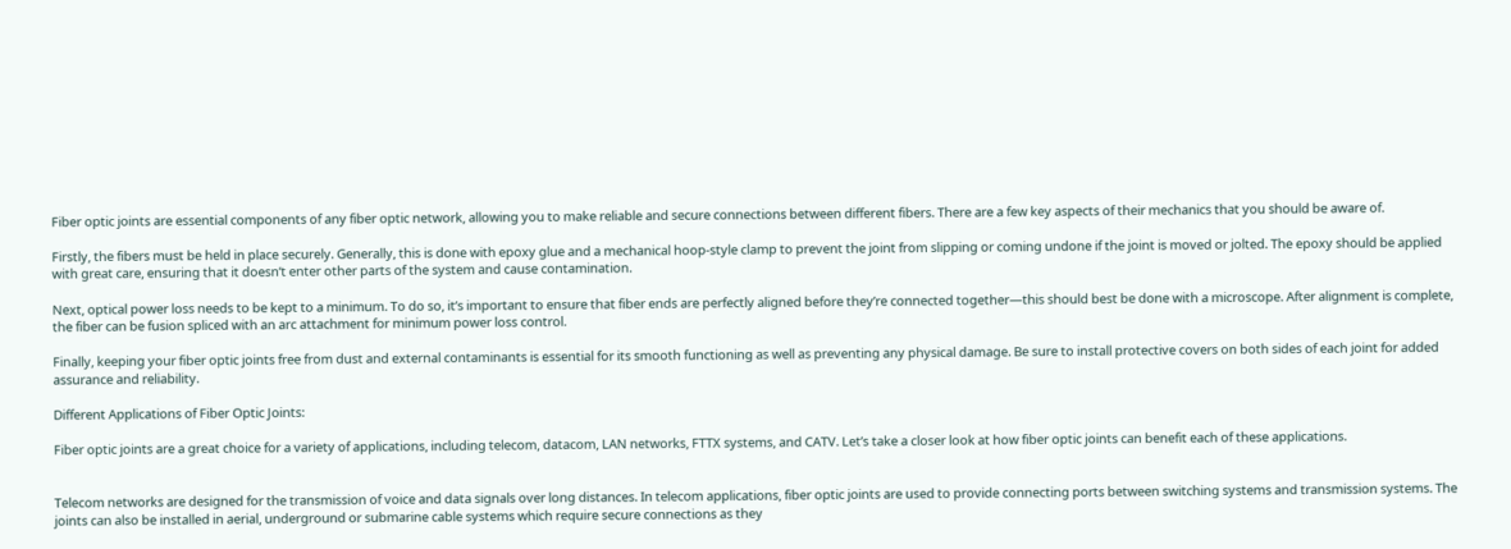Fiber optic joints are essential components of any fiber optic network, allowing you to make reliable and secure connections between different fibers. There are a few key aspects of their mechanics that you should be aware of.

Firstly, the fibers must be held in place securely. Generally, this is done with epoxy glue and a mechanical hoop-style clamp to prevent the joint from slipping or coming undone if the joint is moved or jolted. The epoxy should be applied with great care, ensuring that it doesn’t enter other parts of the system and cause contamination.

Next, optical power loss needs to be kept to a minimum. To do so, it’s important to ensure that fiber ends are perfectly aligned before they’re connected together—this should best be done with a microscope. After alignment is complete, the fiber can be fusion spliced with an arc attachment for minimum power loss control.

Finally, keeping your fiber optic joints free from dust and external contaminants is essential for its smooth functioning as well as preventing any physical damage. Be sure to install protective covers on both sides of each joint for added assurance and reliability.

Different Applications of Fiber Optic Joints:

Fiber optic joints are a great choice for a variety of applications, including telecom, datacom, LAN networks, FTTX systems, and CATV. Let’s take a closer look at how fiber optic joints can benefit each of these applications.


Telecom networks are designed for the transmission of voice and data signals over long distances. In telecom applications, fiber optic joints are used to provide connecting ports between switching systems and transmission systems. The joints can also be installed in aerial, underground or submarine cable systems which require secure connections as they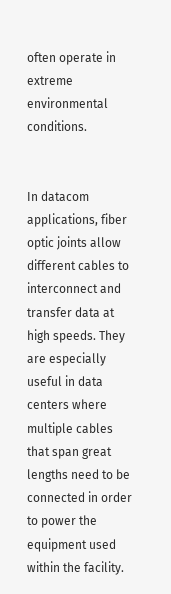often operate in extreme environmental conditions.


In datacom applications, fiber optic joints allow different cables to interconnect and transfer data at high speeds. They are especially useful in data centers where multiple cables that span great lengths need to be connected in order to power the equipment used within the facility.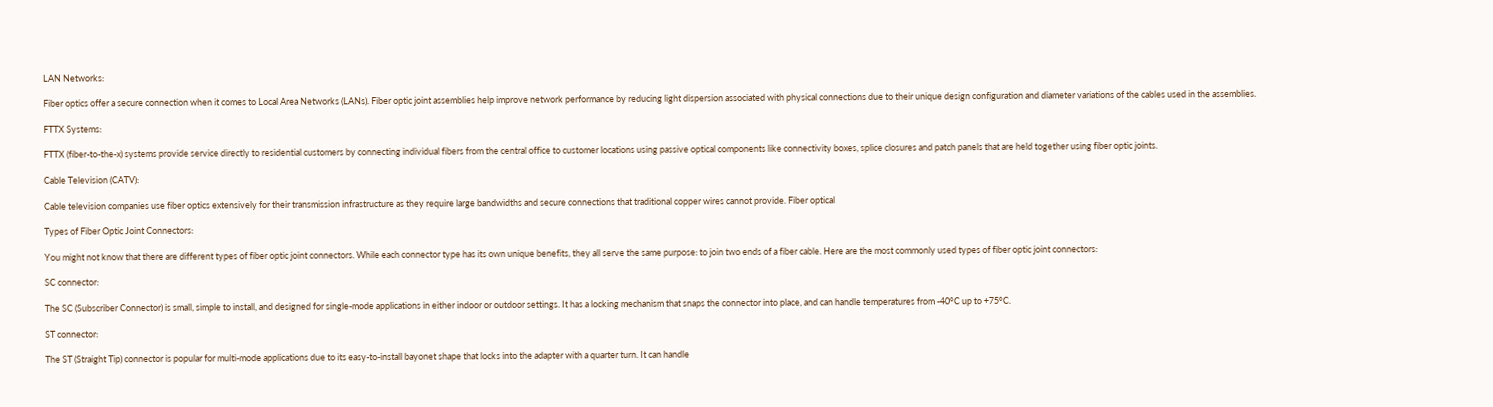LAN Networks:

Fiber optics offer a secure connection when it comes to Local Area Networks (LANs). Fiber optic joint assemblies help improve network performance by reducing light dispersion associated with physical connections due to their unique design configuration and diameter variations of the cables used in the assemblies.

FTTX Systems:

FTTX (fiber-to-the-x) systems provide service directly to residential customers by connecting individual fibers from the central office to customer locations using passive optical components like connectivity boxes, splice closures and patch panels that are held together using fiber optic joints.

Cable Television (CATV):

Cable television companies use fiber optics extensively for their transmission infrastructure as they require large bandwidths and secure connections that traditional copper wires cannot provide. Fiber optical

Types of Fiber Optic Joint Connectors:

You might not know that there are different types of fiber optic joint connectors. While each connector type has its own unique benefits, they all serve the same purpose: to join two ends of a fiber cable. Here are the most commonly used types of fiber optic joint connectors:

SC connector:

The SC (Subscriber Connector) is small, simple to install, and designed for single-mode applications in either indoor or outdoor settings. It has a locking mechanism that snaps the connector into place, and can handle temperatures from -40°C up to +75°C.

ST connector:

The ST (Straight Tip) connector is popular for multi-mode applications due to its easy-to-install bayonet shape that locks into the adapter with a quarter turn. It can handle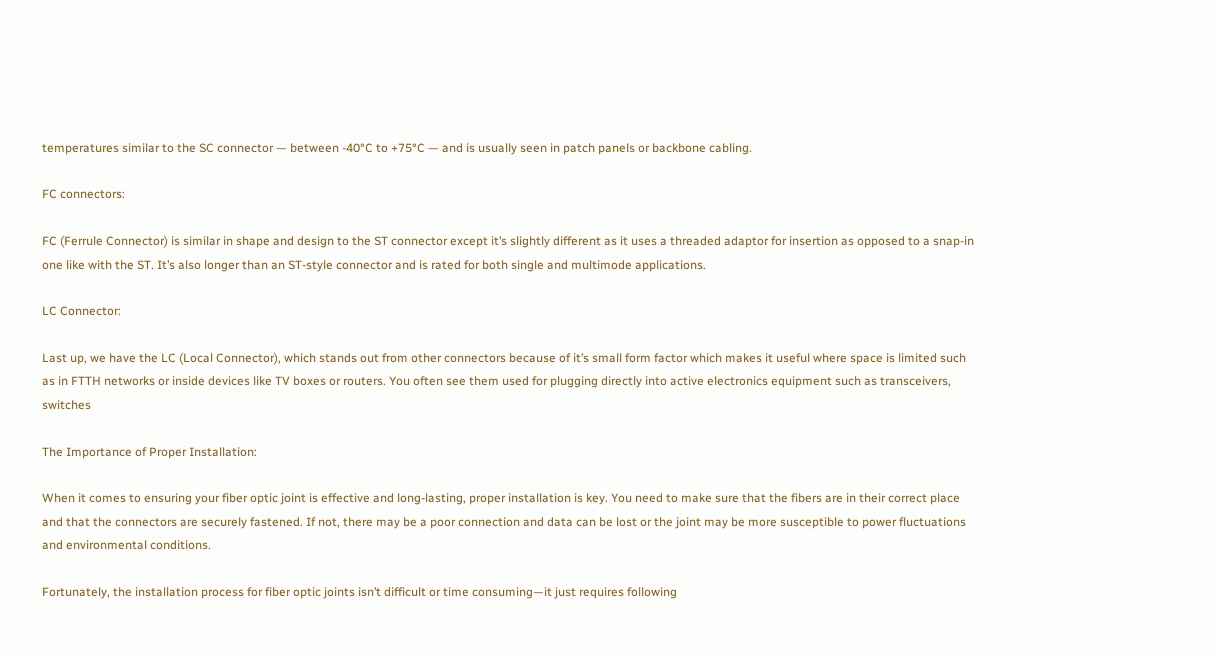temperatures similar to the SC connector — between -40°C to +75°C — and is usually seen in patch panels or backbone cabling.

FC connectors:

FC (Ferrule Connector) is similar in shape and design to the ST connector except it’s slightly different as it uses a threaded adaptor for insertion as opposed to a snap-in one like with the ST. It’s also longer than an ST-style connector and is rated for both single and multimode applications.

LC Connector:

Last up, we have the LC (Local Connector), which stands out from other connectors because of it’s small form factor which makes it useful where space is limited such as in FTTH networks or inside devices like TV boxes or routers. You often see them used for plugging directly into active electronics equipment such as transceivers, switches

The Importance of Proper Installation:

When it comes to ensuring your fiber optic joint is effective and long-lasting, proper installation is key. You need to make sure that the fibers are in their correct place and that the connectors are securely fastened. If not, there may be a poor connection and data can be lost or the joint may be more susceptible to power fluctuations and environmental conditions.

Fortunately, the installation process for fiber optic joints isn’t difficult or time consuming—it just requires following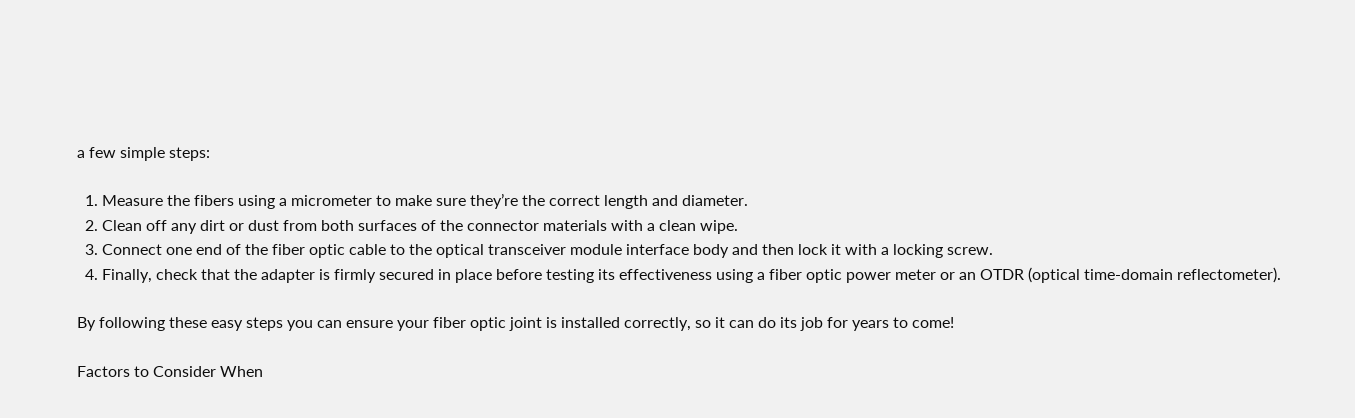a few simple steps:

  1. Measure the fibers using a micrometer to make sure they’re the correct length and diameter.
  2. Clean off any dirt or dust from both surfaces of the connector materials with a clean wipe.
  3. Connect one end of the fiber optic cable to the optical transceiver module interface body and then lock it with a locking screw.
  4. Finally, check that the adapter is firmly secured in place before testing its effectiveness using a fiber optic power meter or an OTDR (optical time-domain reflectometer).

By following these easy steps you can ensure your fiber optic joint is installed correctly, so it can do its job for years to come!

Factors to Consider When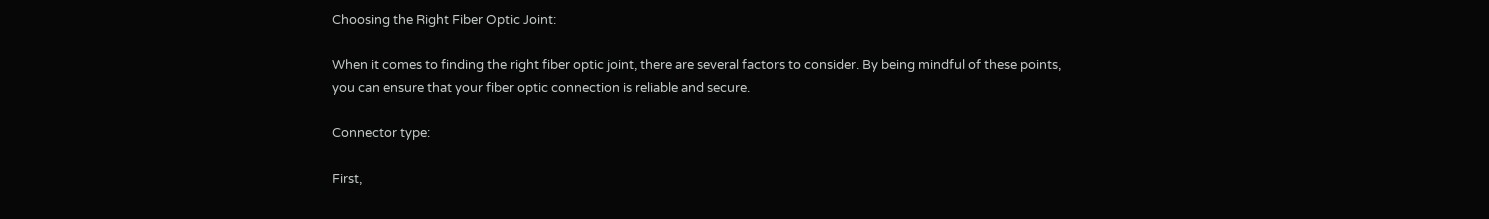Choosing the Right Fiber Optic Joint:

When it comes to finding the right fiber optic joint, there are several factors to consider. By being mindful of these points, you can ensure that your fiber optic connection is reliable and secure.

Connector type:

First,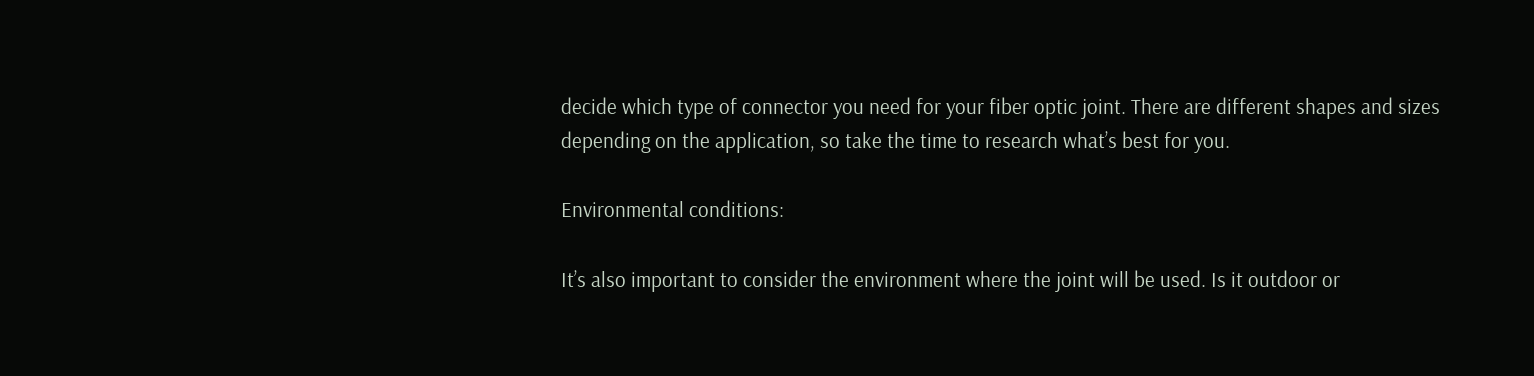decide which type of connector you need for your fiber optic joint. There are different shapes and sizes depending on the application, so take the time to research what’s best for you.

Environmental conditions:

It’s also important to consider the environment where the joint will be used. Is it outdoor or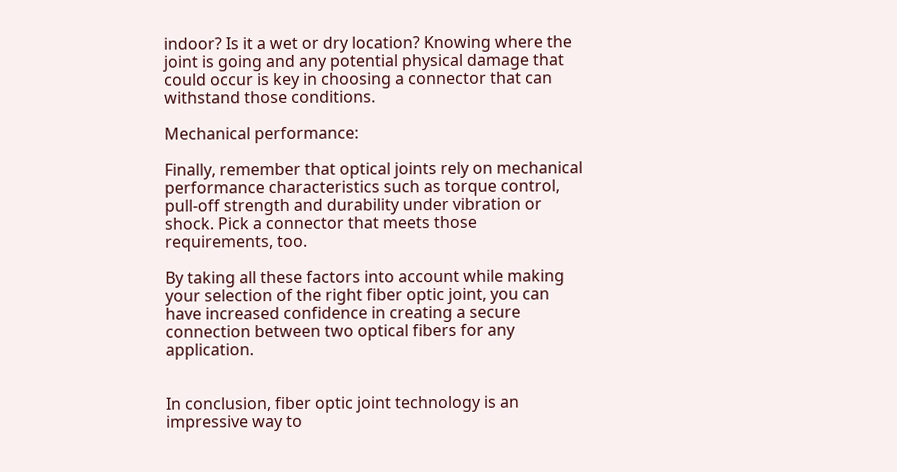indoor? Is it a wet or dry location? Knowing where the joint is going and any potential physical damage that could occur is key in choosing a connector that can withstand those conditions.

Mechanical performance:

Finally, remember that optical joints rely on mechanical performance characteristics such as torque control, pull-off strength and durability under vibration or shock. Pick a connector that meets those requirements, too.

By taking all these factors into account while making your selection of the right fiber optic joint, you can have increased confidence in creating a secure connection between two optical fibers for any application.


In conclusion, fiber optic joint technology is an impressive way to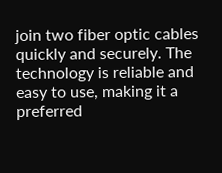join two fiber optic cables quickly and securely. The technology is reliable and easy to use, making it a preferred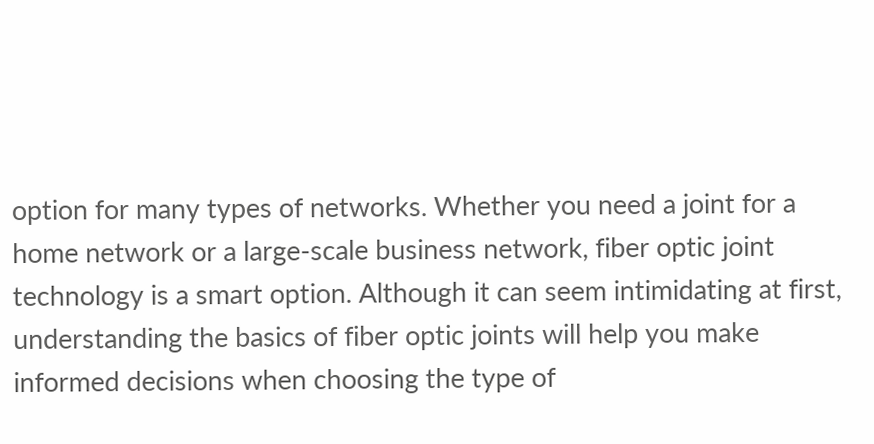option for many types of networks. Whether you need a joint for a home network or a large-scale business network, fiber optic joint technology is a smart option. Although it can seem intimidating at first, understanding the basics of fiber optic joints will help you make informed decisions when choosing the type of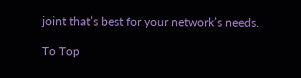joint that’s best for your network’s needs.

To Top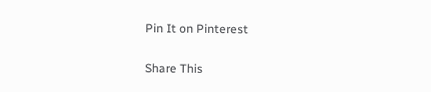Pin It on Pinterest

Share This